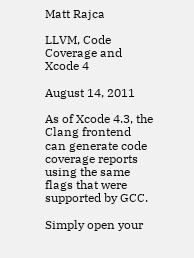Matt Rajca

LLVM, Code Coverage and Xcode 4

August 14, 2011

As of Xcode 4.3, the Clang frontend can generate code coverage reports using the same flags that were supported by GCC.

Simply open your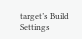target’s Build Settings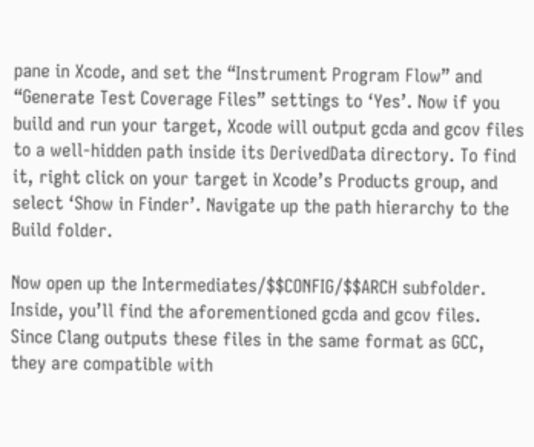pane in Xcode, and set the “Instrument Program Flow” and “Generate Test Coverage Files” settings to ‘Yes’. Now if you build and run your target, Xcode will output gcda and gcov files to a well-hidden path inside its DerivedData directory. To find it, right click on your target in Xcode’s Products group, and select ‘Show in Finder’. Navigate up the path hierarchy to the Build folder.

Now open up the Intermediates/$$CONFIG/$$ARCH subfolder. Inside, you’ll find the aforementioned gcda and gcov files. Since Clang outputs these files in the same format as GCC, they are compatible with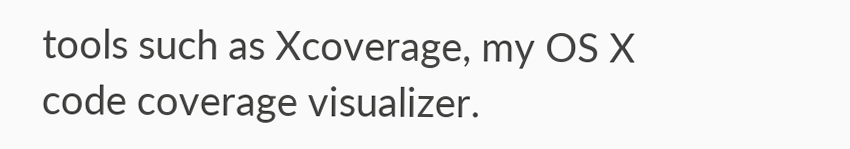tools such as Xcoverage, my OS X code coverage visualizer.